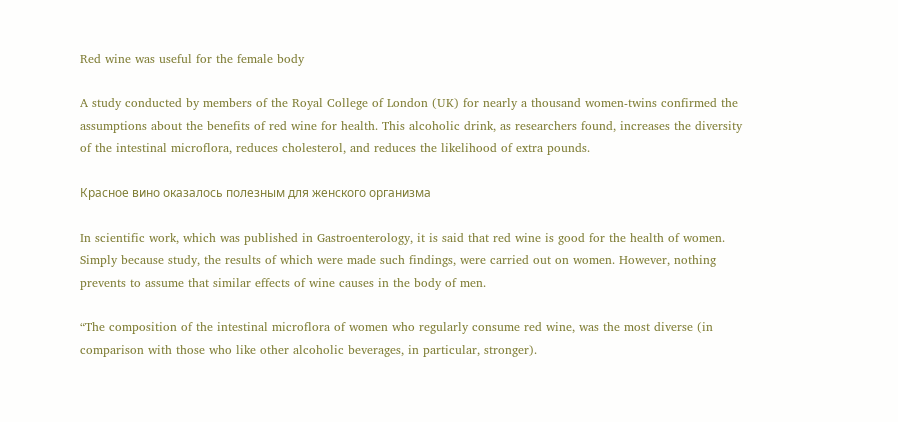Red wine was useful for the female body

A study conducted by members of the Royal College of London (UK) for nearly a thousand women-twins confirmed the assumptions about the benefits of red wine for health. This alcoholic drink, as researchers found, increases the diversity of the intestinal microflora, reduces cholesterol, and reduces the likelihood of extra pounds.

Красное вино оказалось полезным для женского организма

In scientific work, which was published in Gastroenterology, it is said that red wine is good for the health of women. Simply because study, the results of which were made such findings, were carried out on women. However, nothing prevents to assume that similar effects of wine causes in the body of men.

“The composition of the intestinal microflora of women who regularly consume red wine, was the most diverse (in comparison with those who like other alcoholic beverages, in particular, stronger).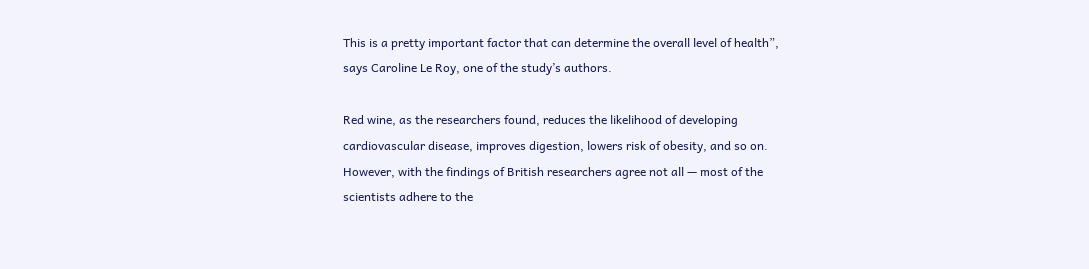This is a pretty important factor that can determine the overall level of health”, says Caroline Le Roy, one of the study’s authors.

Red wine, as the researchers found, reduces the likelihood of developing cardiovascular disease, improves digestion, lowers risk of obesity, and so on. However, with the findings of British researchers agree not all — most of the scientists adhere to the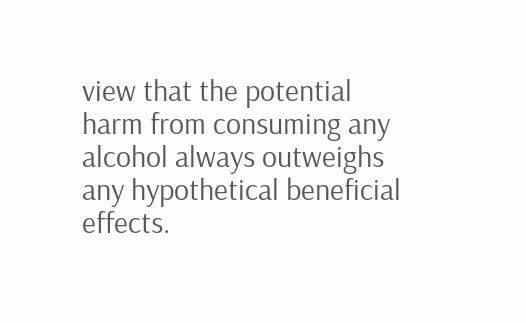view that the potential harm from consuming any alcohol always outweighs any hypothetical beneficial effects.